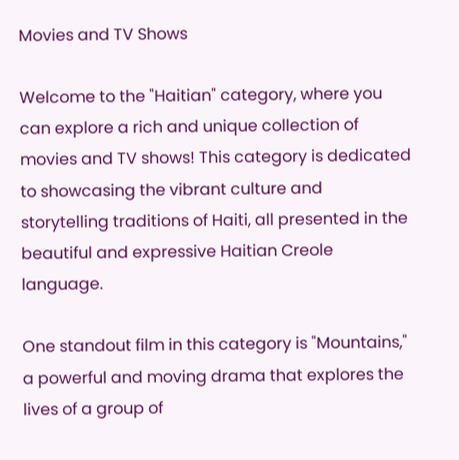Movies and TV Shows

Welcome to the "Haitian" category, where you can explore a rich and unique collection of movies and TV shows! This category is dedicated to showcasing the vibrant culture and storytelling traditions of Haiti, all presented in the beautiful and expressive Haitian Creole language.

One standout film in this category is "Mountains," a powerful and moving drama that explores the lives of a group of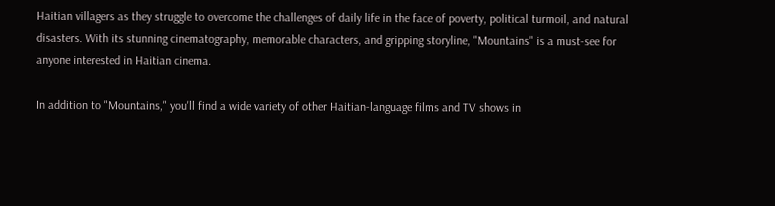Haitian villagers as they struggle to overcome the challenges of daily life in the face of poverty, political turmoil, and natural disasters. With its stunning cinematography, memorable characters, and gripping storyline, "Mountains" is a must-see for anyone interested in Haitian cinema.

In addition to "Mountains," you'll find a wide variety of other Haitian-language films and TV shows in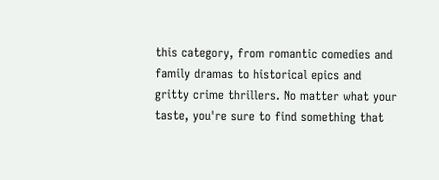this category, from romantic comedies and family dramas to historical epics and gritty crime thrillers. No matter what your taste, you're sure to find something that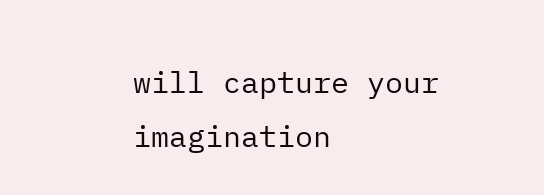will capture your imagination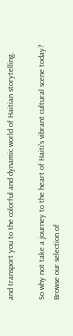and transport you to the colorful and dynamic world of Haitian storytelling.

So why not take a journey to the heart of Haiti's vibrant cultural scene today? Browse our selection of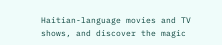Haitian-language movies and TV shows, and discover the magic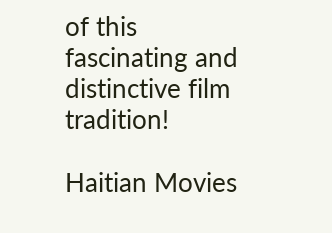of this fascinating and distinctive film tradition!

Haitian Movies